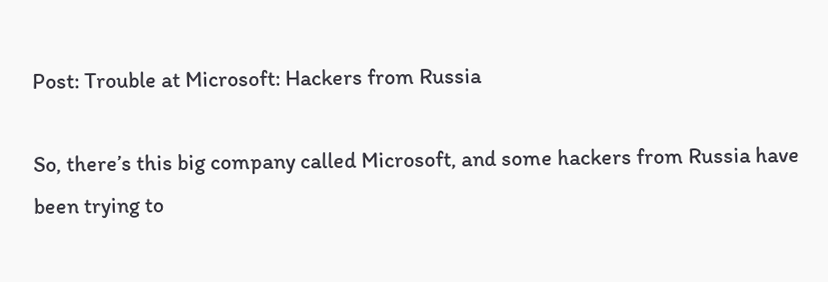Post: Trouble at Microsoft: Hackers from Russia

So, there’s this big company called Microsoft, and some hackers from Russia have been trying to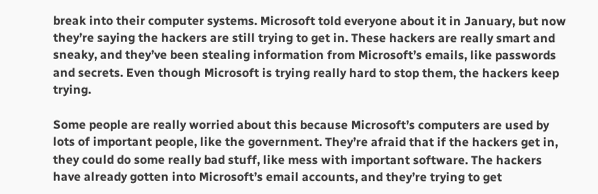break into their computer systems. Microsoft told everyone about it in January, but now they’re saying the hackers are still trying to get in. These hackers are really smart and sneaky, and they’ve been stealing information from Microsoft’s emails, like passwords and secrets. Even though Microsoft is trying really hard to stop them, the hackers keep trying.

Some people are really worried about this because Microsoft’s computers are used by lots of important people, like the government. They’re afraid that if the hackers get in, they could do some really bad stuff, like mess with important software. The hackers have already gotten into Microsoft’s email accounts, and they’re trying to get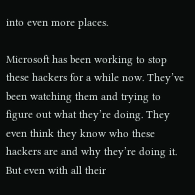into even more places.

Microsoft has been working to stop these hackers for a while now. They’ve been watching them and trying to figure out what they’re doing. They even think they know who these hackers are and why they’re doing it. But even with all their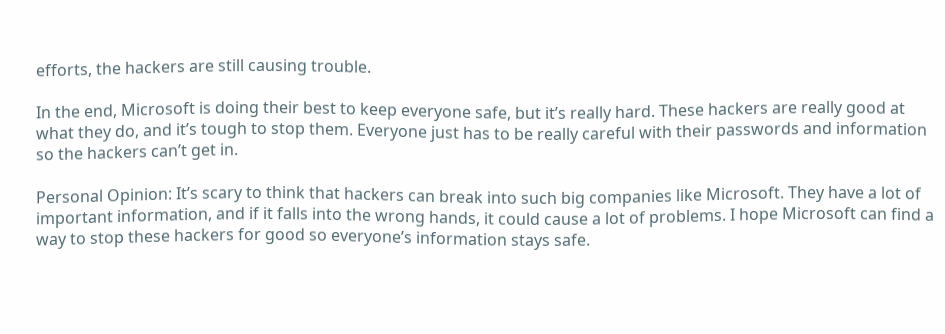efforts, the hackers are still causing trouble.

In the end, Microsoft is doing their best to keep everyone safe, but it’s really hard. These hackers are really good at what they do, and it’s tough to stop them. Everyone just has to be really careful with their passwords and information so the hackers can’t get in.

Personal Opinion: It’s scary to think that hackers can break into such big companies like Microsoft. They have a lot of important information, and if it falls into the wrong hands, it could cause a lot of problems. I hope Microsoft can find a way to stop these hackers for good so everyone’s information stays safe.